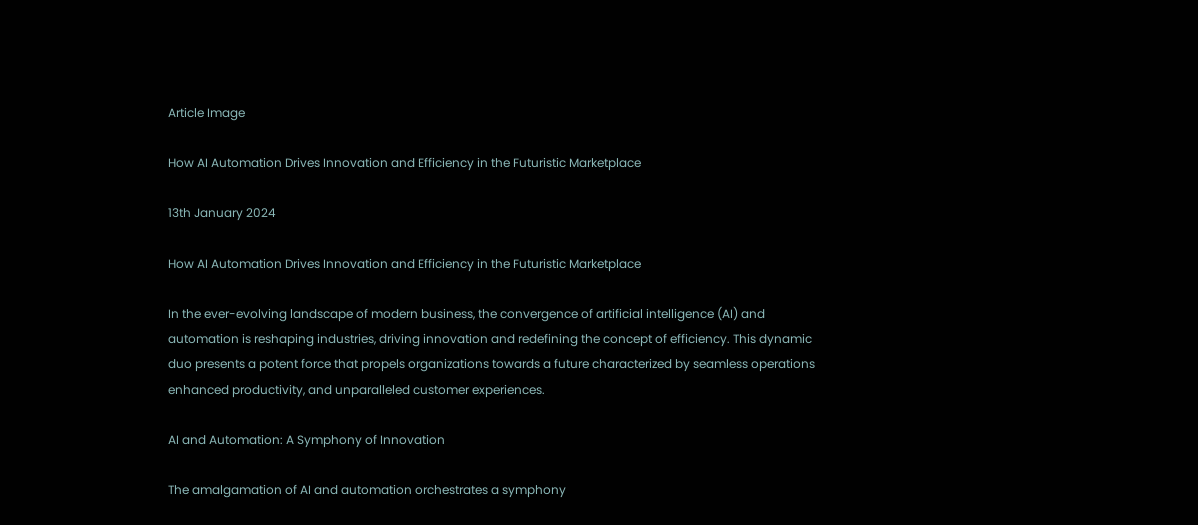Article Image

How AI Automation Drives Innovation and Efficiency in the Futuristic Marketplace

13th January 2024

How AI Automation Drives Innovation and Efficiency in the Futuristic Marketplace

In the ever-evolving landscape of modern business, the convergence of artificial intelligence (AI) and automation is reshaping industries, driving innovation and redefining the concept of efficiency. This dynamic duo presents a potent force that propels organizations towards a future characterized by seamless operations enhanced productivity, and unparalleled customer experiences.

AI and Automation: A Symphony of Innovation

The amalgamation of AI and automation orchestrates a symphony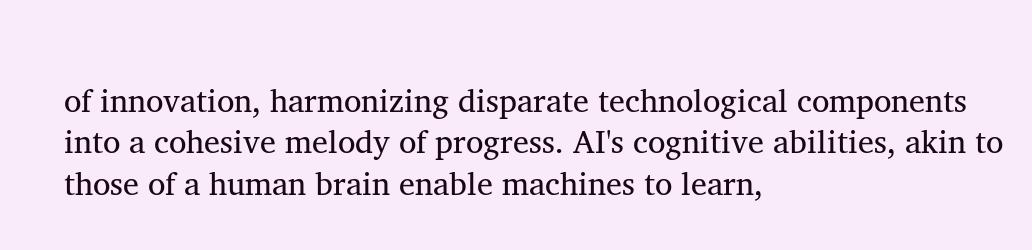of innovation, harmonizing disparate technological components into a cohesive melody of progress. AI's cognitive abilities, akin to those of a human brain enable machines to learn,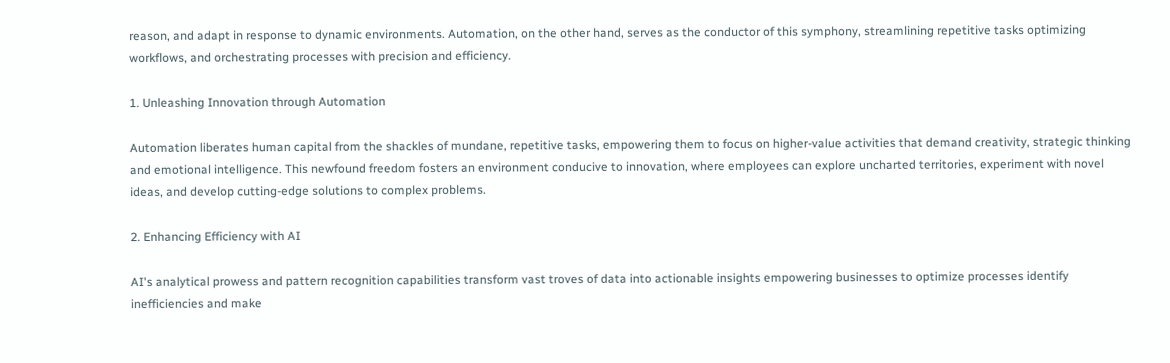reason, and adapt in response to dynamic environments. Automation, on the other hand, serves as the conductor of this symphony, streamlining repetitive tasks optimizing workflows, and orchestrating processes with precision and efficiency.

1. Unleashing Innovation through Automation

Automation liberates human capital from the shackles of mundane, repetitive tasks, empowering them to focus on higher-value activities that demand creativity, strategic thinking and emotional intelligence. This newfound freedom fosters an environment conducive to innovation, where employees can explore uncharted territories, experiment with novel ideas, and develop cutting-edge solutions to complex problems.

2. Enhancing Efficiency with AI

AI's analytical prowess and pattern recognition capabilities transform vast troves of data into actionable insights empowering businesses to optimize processes identify inefficiencies and make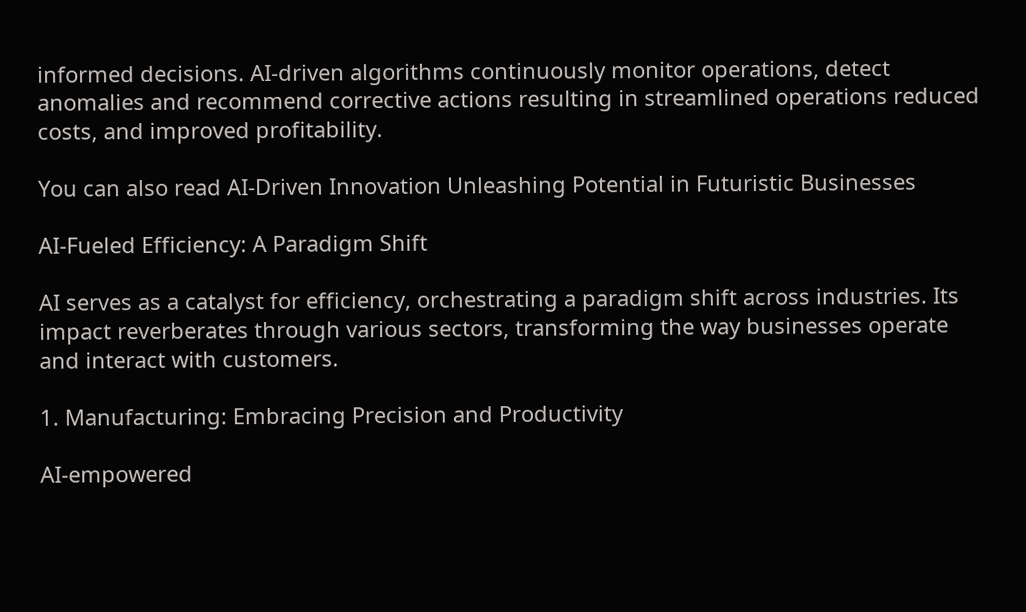informed decisions. AI-driven algorithms continuously monitor operations, detect anomalies and recommend corrective actions resulting in streamlined operations reduced costs, and improved profitability.

You can also read AI-Driven Innovation Unleashing Potential in Futuristic Businesses

AI-Fueled Efficiency: A Paradigm Shift

AI serves as a catalyst for efficiency, orchestrating a paradigm shift across industries. Its impact reverberates through various sectors, transforming the way businesses operate and interact with customers.

1. Manufacturing: Embracing Precision and Productivity

AI-empowered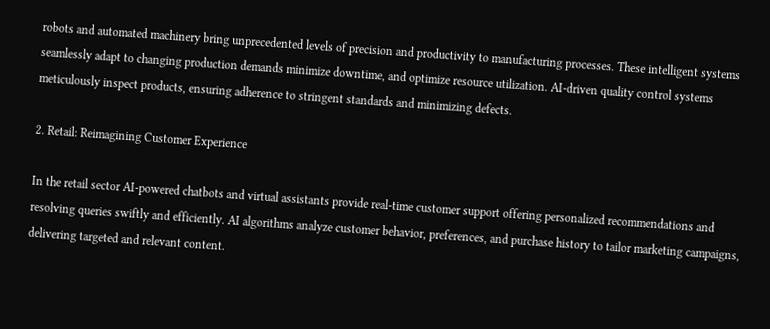robots and automated machinery bring unprecedented levels of precision and productivity to manufacturing processes. These intelligent systems seamlessly adapt to changing production demands minimize downtime, and optimize resource utilization. AI-driven quality control systems meticulously inspect products, ensuring adherence to stringent standards and minimizing defects.

2. Retail: Reimagining Customer Experience

In the retail sector AI-powered chatbots and virtual assistants provide real-time customer support offering personalized recommendations and resolving queries swiftly and efficiently. AI algorithms analyze customer behavior, preferences, and purchase history to tailor marketing campaigns, delivering targeted and relevant content.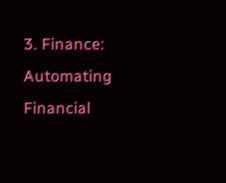3. Finance: Automating Financial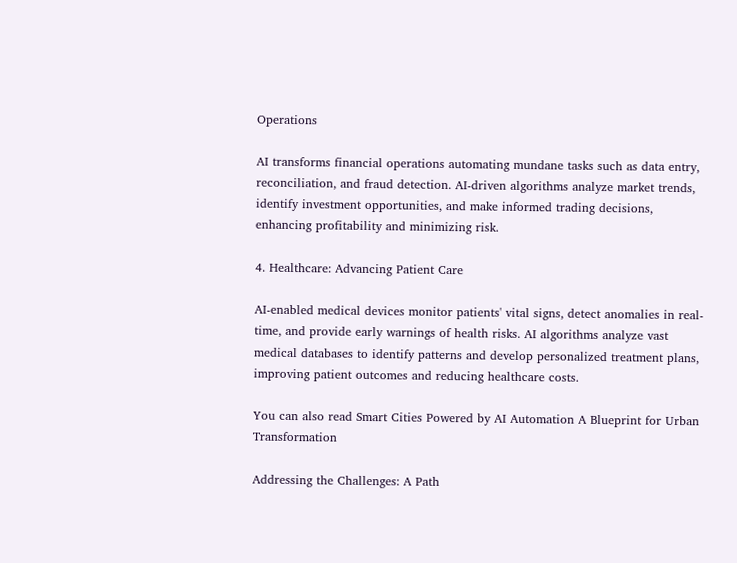Operations

AI transforms financial operations automating mundane tasks such as data entry, reconciliation, and fraud detection. AI-driven algorithms analyze market trends, identify investment opportunities, and make informed trading decisions, enhancing profitability and minimizing risk.

4. Healthcare: Advancing Patient Care

AI-enabled medical devices monitor patients' vital signs, detect anomalies in real-time, and provide early warnings of health risks. AI algorithms analyze vast medical databases to identify patterns and develop personalized treatment plans, improving patient outcomes and reducing healthcare costs.

You can also read Smart Cities Powered by AI Automation A Blueprint for Urban Transformation

Addressing the Challenges: A Path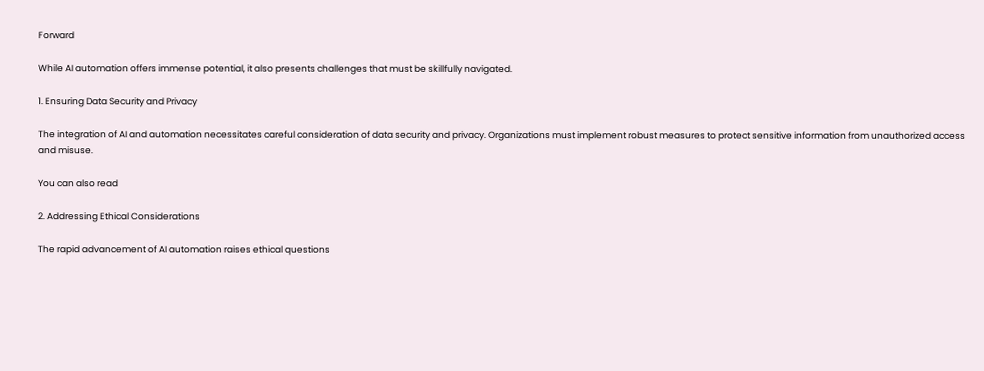Forward

While AI automation offers immense potential, it also presents challenges that must be skillfully navigated.

1. Ensuring Data Security and Privacy

The integration of AI and automation necessitates careful consideration of data security and privacy. Organizations must implement robust measures to protect sensitive information from unauthorized access and misuse.

You can also read

2. Addressing Ethical Considerations

The rapid advancement of AI automation raises ethical questions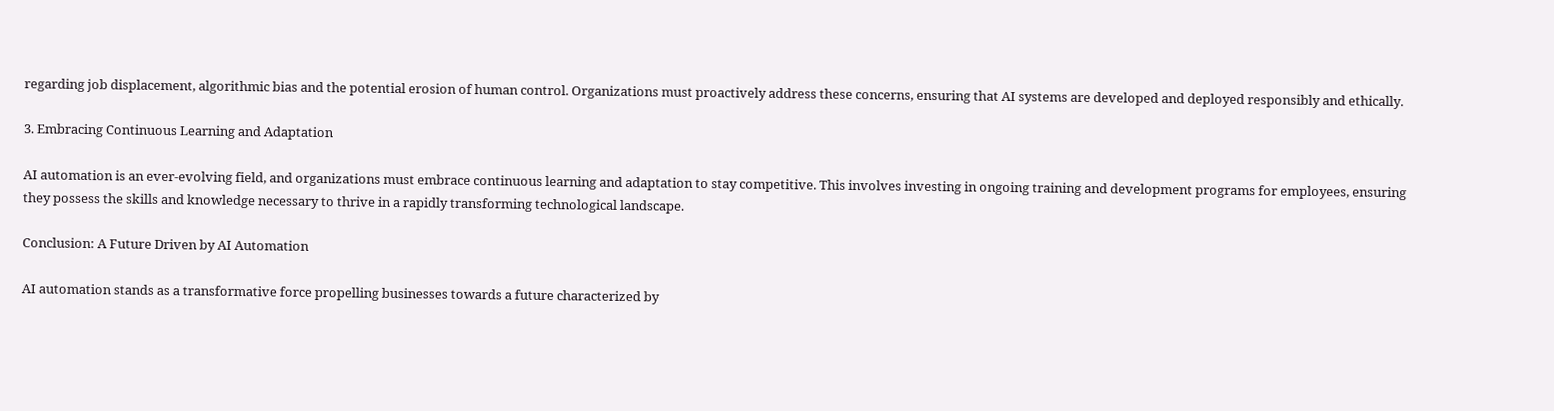regarding job displacement, algorithmic bias and the potential erosion of human control. Organizations must proactively address these concerns, ensuring that AI systems are developed and deployed responsibly and ethically.

3. Embracing Continuous Learning and Adaptation

AI automation is an ever-evolving field, and organizations must embrace continuous learning and adaptation to stay competitive. This involves investing in ongoing training and development programs for employees, ensuring they possess the skills and knowledge necessary to thrive in a rapidly transforming technological landscape.

Conclusion: A Future Driven by AI Automation

AI automation stands as a transformative force propelling businesses towards a future characterized by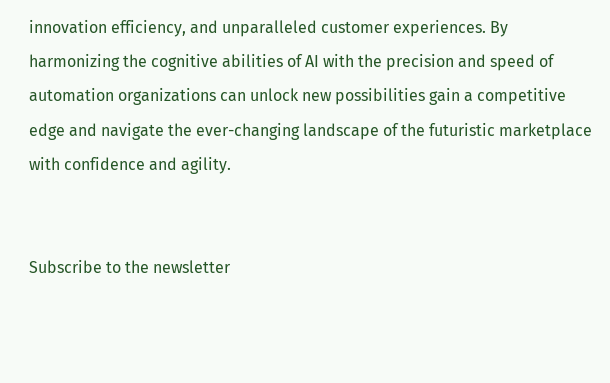innovation efficiency, and unparalleled customer experiences. By harmonizing the cognitive abilities of AI with the precision and speed of automation organizations can unlock new possibilities gain a competitive edge and navigate the ever-changing landscape of the futuristic marketplace with confidence and agility.


Subscribe to the newsletter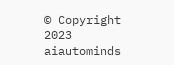© Copyright 2023 aiautominds